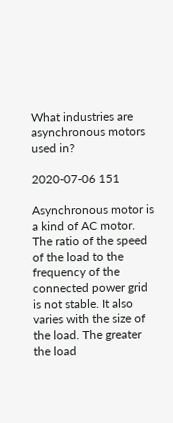What industries are asynchronous motors used in?

2020-07-06 151

Asynchronous motor is a kind of AC motor. The ratio of the speed of the load to the frequency of the connected power grid is not stable. It also varies with the size of the load. The greater the load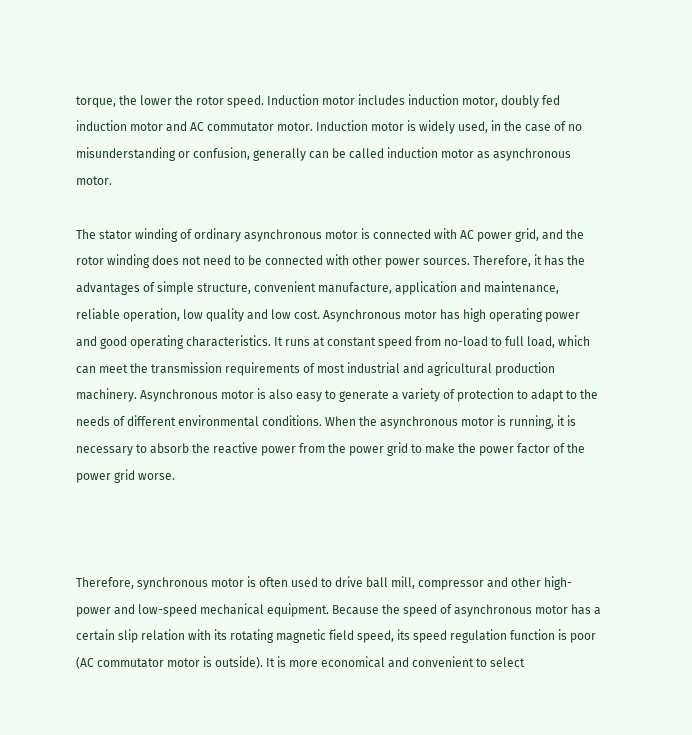torque, the lower the rotor speed. Induction motor includes induction motor, doubly fed induction motor and AC commutator motor. Induction motor is widely used, in the case of no misunderstanding or confusion, generally can be called induction motor as asynchronous motor.

The stator winding of ordinary asynchronous motor is connected with AC power grid, and the rotor winding does not need to be connected with other power sources. Therefore, it has the advantages of simple structure, convenient manufacture, application and maintenance, reliable operation, low quality and low cost. Asynchronous motor has high operating power and good operating characteristics. It runs at constant speed from no-load to full load, which can meet the transmission requirements of most industrial and agricultural production machinery. Asynchronous motor is also easy to generate a variety of protection to adapt to the needs of different environmental conditions. When the asynchronous motor is running, it is necessary to absorb the reactive power from the power grid to make the power factor of the power grid worse.



Therefore, synchronous motor is often used to drive ball mill, compressor and other high-power and low-speed mechanical equipment. Because the speed of asynchronous motor has a certain slip relation with its rotating magnetic field speed, its speed regulation function is poor (AC commutator motor is outside). It is more economical and convenient to select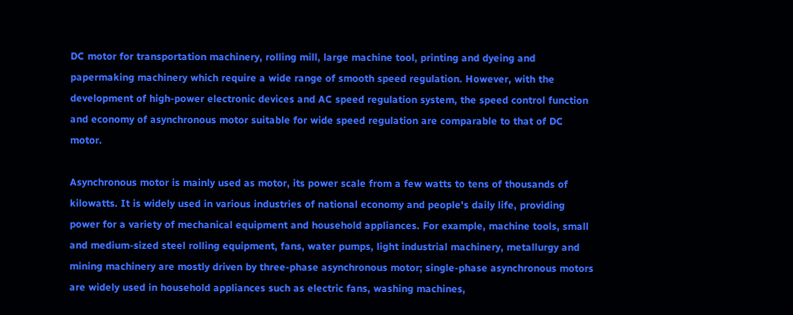DC motor for transportation machinery, rolling mill, large machine tool, printing and dyeing and papermaking machinery which require a wide range of smooth speed regulation. However, with the development of high-power electronic devices and AC speed regulation system, the speed control function and economy of asynchronous motor suitable for wide speed regulation are comparable to that of DC motor.

Asynchronous motor is mainly used as motor, its power scale from a few watts to tens of thousands of kilowatts. It is widely used in various industries of national economy and people's daily life, providing power for a variety of mechanical equipment and household appliances. For example, machine tools, small and medium-sized steel rolling equipment, fans, water pumps, light industrial machinery, metallurgy and mining machinery are mostly driven by three-phase asynchronous motor; single-phase asynchronous motors are widely used in household appliances such as electric fans, washing machines,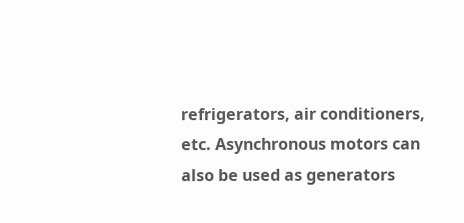refrigerators, air conditioners, etc. Asynchronous motors can also be used as generators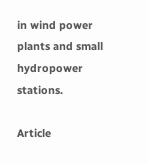in wind power plants and small hydropower stations.

Article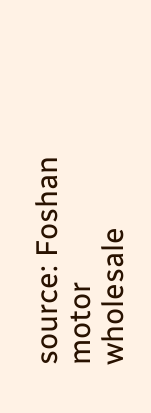source: Foshan motor wholesale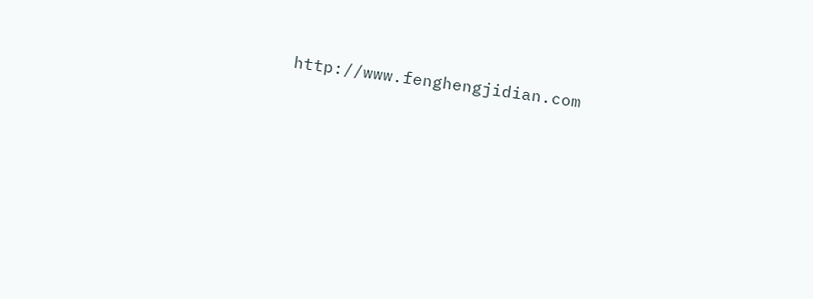http://www.fenghengjidian.com